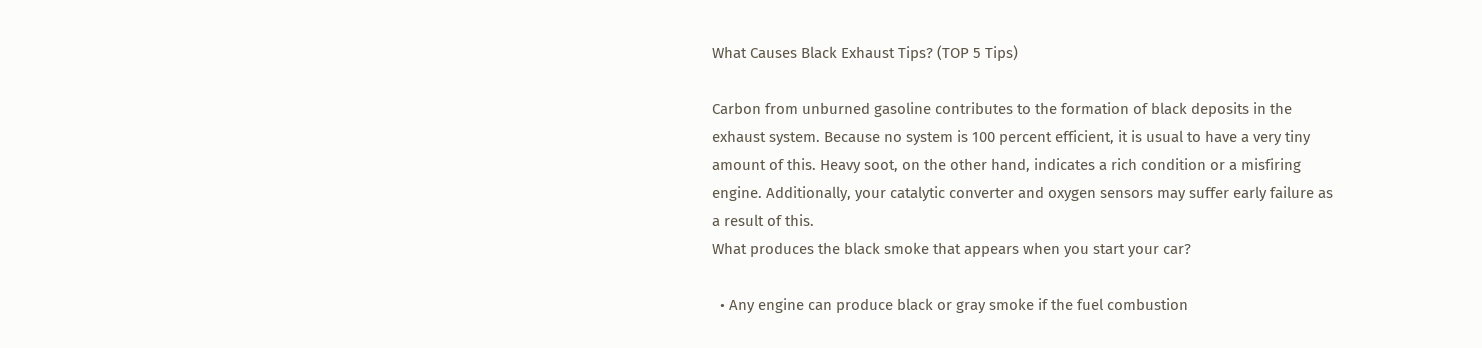What Causes Black Exhaust Tips? (TOP 5 Tips)

Carbon from unburned gasoline contributes to the formation of black deposits in the exhaust system. Because no system is 100 percent efficient, it is usual to have a very tiny amount of this. Heavy soot, on the other hand, indicates a rich condition or a misfiring engine. Additionally, your catalytic converter and oxygen sensors may suffer early failure as a result of this.
What produces the black smoke that appears when you start your car?

  • Any engine can produce black or gray smoke if the fuel combustion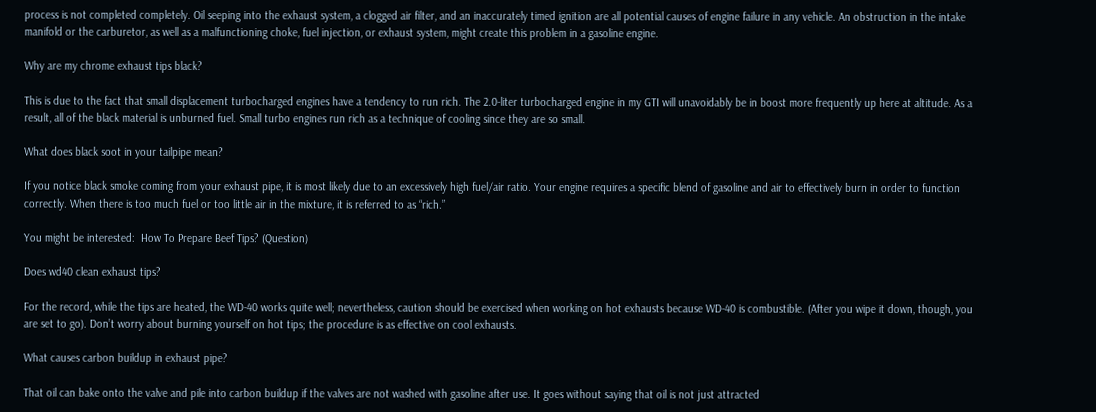process is not completed completely. Oil seeping into the exhaust system, a clogged air filter, and an inaccurately timed ignition are all potential causes of engine failure in any vehicle. An obstruction in the intake manifold or the carburetor, as well as a malfunctioning choke, fuel injection, or exhaust system, might create this problem in a gasoline engine.

Why are my chrome exhaust tips black?

This is due to the fact that small displacement turbocharged engines have a tendency to run rich. The 2.0-liter turbocharged engine in my GTI will unavoidably be in boost more frequently up here at altitude. As a result, all of the black material is unburned fuel. Small turbo engines run rich as a technique of cooling since they are so small.

What does black soot in your tailpipe mean?

If you notice black smoke coming from your exhaust pipe, it is most likely due to an excessively high fuel/air ratio. Your engine requires a specific blend of gasoline and air to effectively burn in order to function correctly. When there is too much fuel or too little air in the mixture, it is referred to as “rich.”

You might be interested:  How To Prepare Beef Tips? (Question)

Does wd40 clean exhaust tips?

For the record, while the tips are heated, the WD-40 works quite well; nevertheless, caution should be exercised when working on hot exhausts because WD-40 is combustible. (After you wipe it down, though, you are set to go). Don’t worry about burning yourself on hot tips; the procedure is as effective on cool exhausts.

What causes carbon buildup in exhaust pipe?

That oil can bake onto the valve and pile into carbon buildup if the valves are not washed with gasoline after use. It goes without saying that oil is not just attracted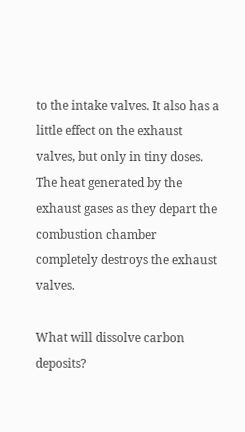to the intake valves. It also has a little effect on the exhaust valves, but only in tiny doses. The heat generated by the exhaust gases as they depart the combustion chamber completely destroys the exhaust valves.

What will dissolve carbon deposits?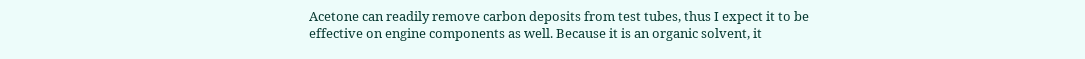Acetone can readily remove carbon deposits from test tubes, thus I expect it to be effective on engine components as well. Because it is an organic solvent, it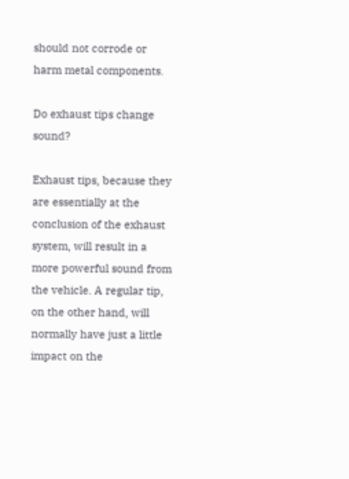should not corrode or harm metal components.

Do exhaust tips change sound?

Exhaust tips, because they are essentially at the conclusion of the exhaust system, will result in a more powerful sound from the vehicle. A regular tip, on the other hand, will normally have just a little impact on the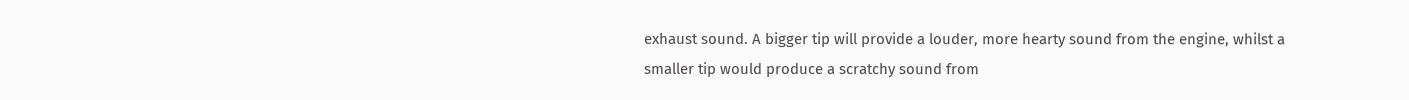exhaust sound. A bigger tip will provide a louder, more hearty sound from the engine, whilst a smaller tip would produce a scratchy sound from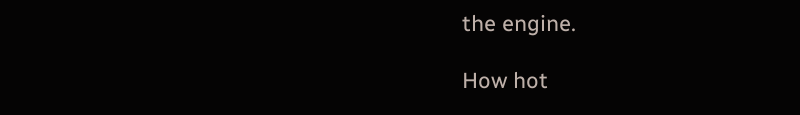the engine.

How hot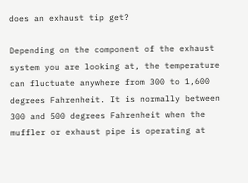does an exhaust tip get?

Depending on the component of the exhaust system you are looking at, the temperature can fluctuate anywhere from 300 to 1,600 degrees Fahrenheit. It is normally between 300 and 500 degrees Fahrenheit when the muffler or exhaust pipe is operating at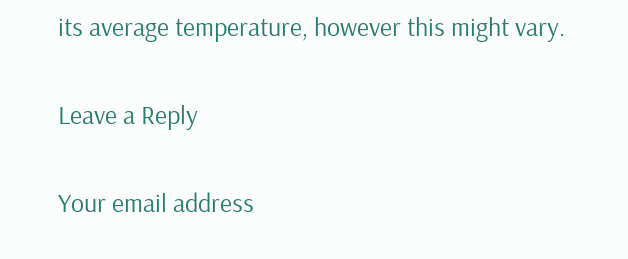its average temperature, however this might vary.

Leave a Reply

Your email address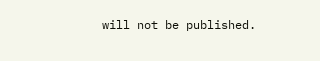will not be published.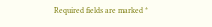Required fields are marked *